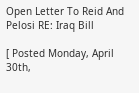Open Letter To Reid And Pelosi RE: Iraq Bill

[ Posted Monday, April 30th,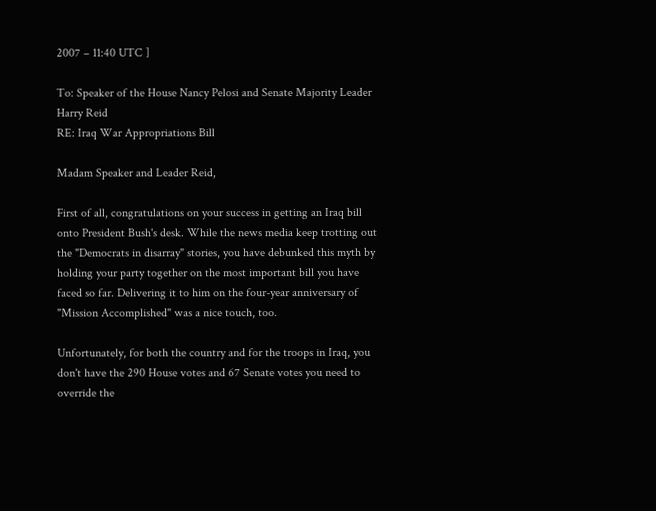2007 – 11:40 UTC ]

To: Speaker of the House Nancy Pelosi and Senate Majority Leader Harry Reid
RE: Iraq War Appropriations Bill

Madam Speaker and Leader Reid,

First of all, congratulations on your success in getting an Iraq bill onto President Bush's desk. While the news media keep trotting out the "Democrats in disarray" stories, you have debunked this myth by holding your party together on the most important bill you have faced so far. Delivering it to him on the four-year anniversary of "Mission Accomplished" was a nice touch, too.

Unfortunately, for both the country and for the troops in Iraq, you don't have the 290 House votes and 67 Senate votes you need to override the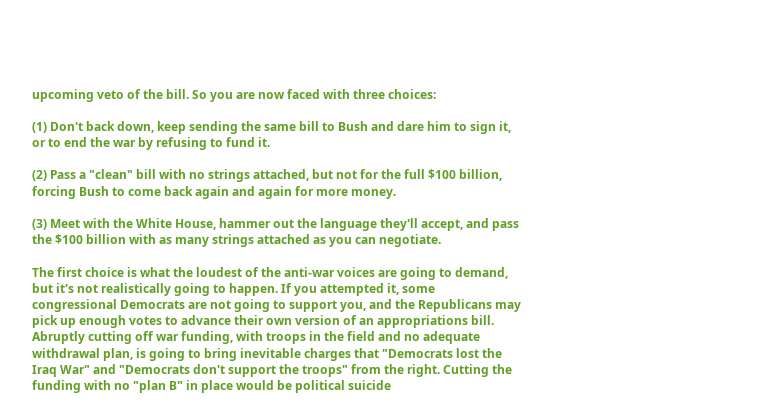upcoming veto of the bill. So you are now faced with three choices:

(1) Don't back down, keep sending the same bill to Bush and dare him to sign it, or to end the war by refusing to fund it.

(2) Pass a "clean" bill with no strings attached, but not for the full $100 billion, forcing Bush to come back again and again for more money.

(3) Meet with the White House, hammer out the language they'll accept, and pass the $100 billion with as many strings attached as you can negotiate.

The first choice is what the loudest of the anti-war voices are going to demand, but it's not realistically going to happen. If you attempted it, some congressional Democrats are not going to support you, and the Republicans may pick up enough votes to advance their own version of an appropriations bill. Abruptly cutting off war funding, with troops in the field and no adequate withdrawal plan, is going to bring inevitable charges that "Democrats lost the Iraq War" and "Democrats don't support the troops" from the right. Cutting the funding with no "plan B" in place would be political suicide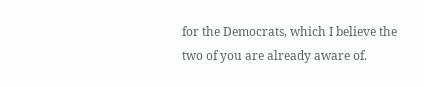for the Democrats, which I believe the two of you are already aware of.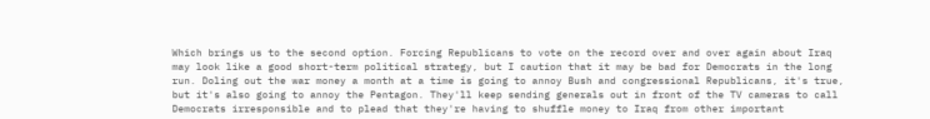Which brings us to the second option. Forcing Republicans to vote on the record over and over again about Iraq may look like a good short-term political strategy, but I caution that it may be bad for Democrats in the long run. Doling out the war money a month at a time is going to annoy Bush and congressional Republicans, it's true, but it's also going to annoy the Pentagon. They'll keep sending generals out in front of the TV cameras to call Democrats irresponsible and to plead that they're having to shuffle money to Iraq from other important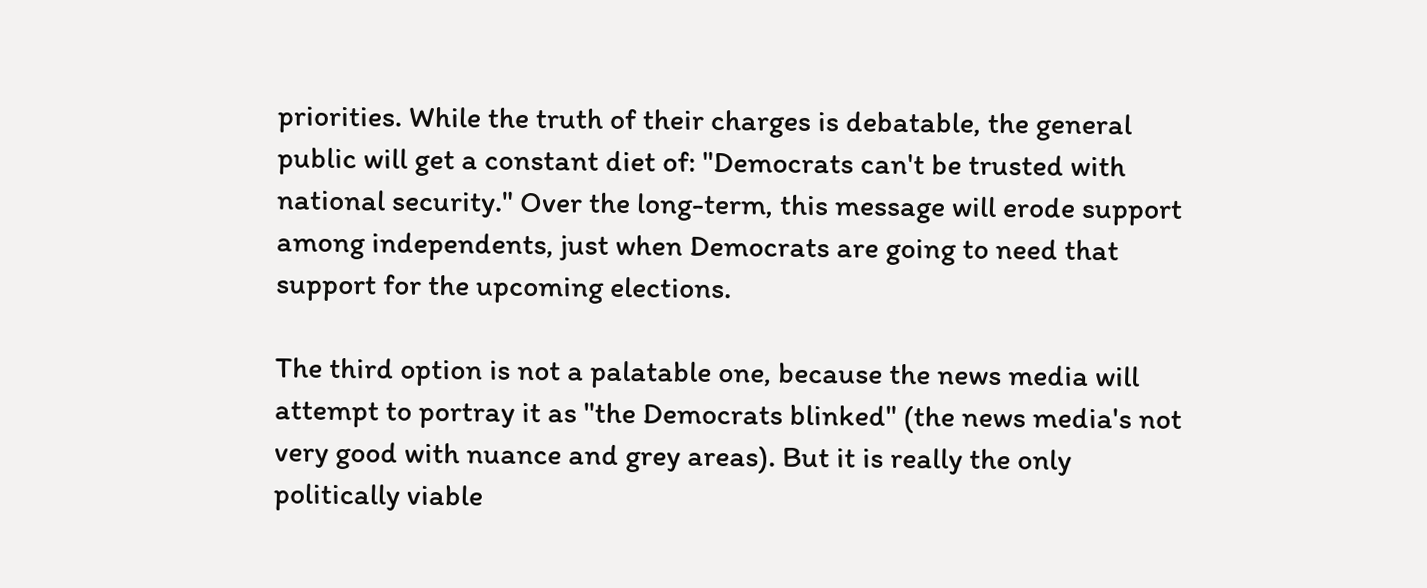priorities. While the truth of their charges is debatable, the general public will get a constant diet of: "Democrats can't be trusted with national security." Over the long-term, this message will erode support among independents, just when Democrats are going to need that support for the upcoming elections.

The third option is not a palatable one, because the news media will attempt to portray it as "the Democrats blinked" (the news media's not very good with nuance and grey areas). But it is really the only politically viable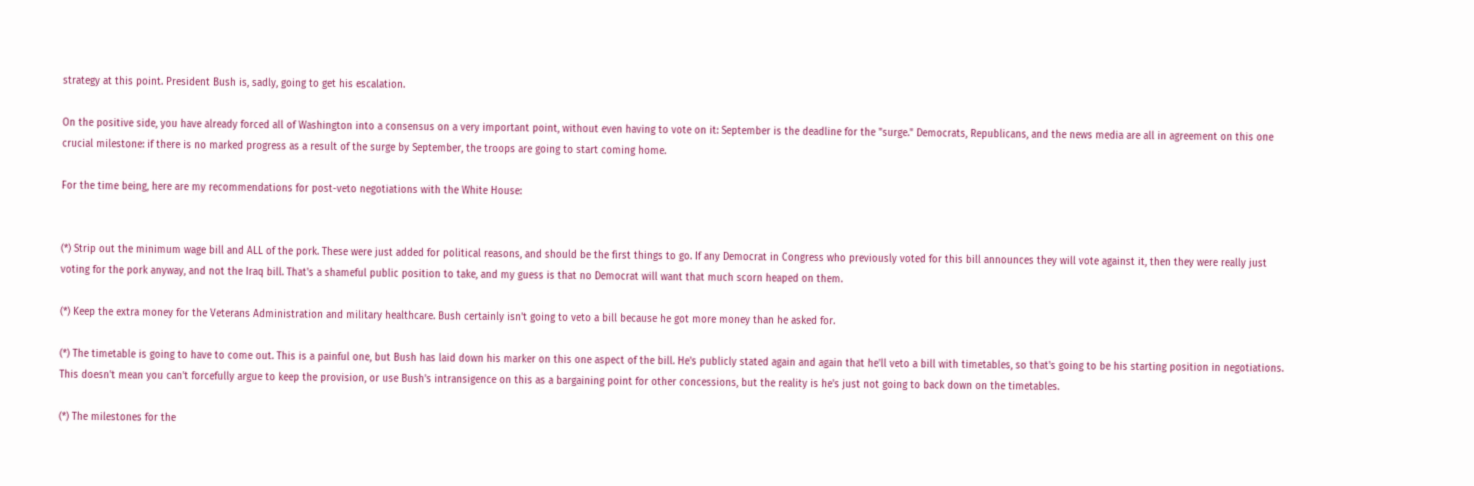strategy at this point. President Bush is, sadly, going to get his escalation.

On the positive side, you have already forced all of Washington into a consensus on a very important point, without even having to vote on it: September is the deadline for the "surge." Democrats, Republicans, and the news media are all in agreement on this one crucial milestone: if there is no marked progress as a result of the surge by September, the troops are going to start coming home.

For the time being, here are my recommendations for post-veto negotiations with the White House:


(*) Strip out the minimum wage bill and ALL of the pork. These were just added for political reasons, and should be the first things to go. If any Democrat in Congress who previously voted for this bill announces they will vote against it, then they were really just voting for the pork anyway, and not the Iraq bill. That's a shameful public position to take, and my guess is that no Democrat will want that much scorn heaped on them.

(*) Keep the extra money for the Veterans Administration and military healthcare. Bush certainly isn't going to veto a bill because he got more money than he asked for.

(*) The timetable is going to have to come out. This is a painful one, but Bush has laid down his marker on this one aspect of the bill. He's publicly stated again and again that he'll veto a bill with timetables, so that's going to be his starting position in negotiations. This doesn't mean you can't forcefully argue to keep the provision, or use Bush's intransigence on this as a bargaining point for other concessions, but the reality is he's just not going to back down on the timetables.

(*) The milestones for the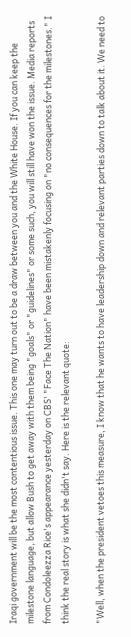Iraqi government will be the most contentious issue. This one may turn out to be a draw between you and the White House. If you can keep the milestone language, but allow Bush to get away with them being "goals" or "guidelines" or some such, you will still have won the issue. Media reports from Condoleezza Rice's appearance yesterday on CBS' "Face The Nation" have been mistakenly focusing on "no consequences for the milestones." I think the real story is what she didn't say. Here is the relevant quote:

"Well, when the president vetoes this measure, I know that he wants to have leadership down and relevant parties down to talk about it. We need to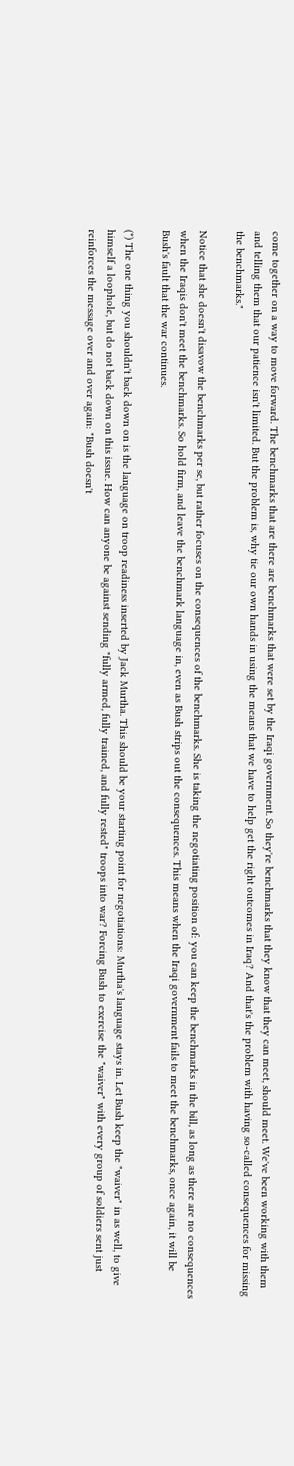come together on a way to move forward. The benchmarks that are there are benchmarks that were set by the Iraqi government. So they're benchmarks that they know that they can meet, should meet. We've been working with them and telling them that our patience isn't limited. But the problem is, why tie our own hands in using the means that we have to help get the right outcomes in Iraq? And that's the problem with having so-called consequences for missing the benchmarks."

Notice that she doesn't disavow the benchmarks per se, but rather focuses on the consequences of the benchmarks. She is taking the negotiating position of: you can keep the benchmarks in the bill, as long as there are no consequences when the Iraqis don't meet the benchmarks. So hold firm, and leave the benchmark language in, even as Bush strips out the consequences. This means when the Iraqi government fails to meet the benchmarks, once again, it will be Bush's fault that the war continues.

(*) The one thing you shouldn't back down on is the language on troop readiness inserted by Jack Murtha. This should be your starting point for negotiations: Murtha's language stays in. Let Bush keep the "waiver" in as well, to give himself a loophole, but do not back down on this issue. How can anyone be against sending "fully armed, fully trained, and fully rested" troops into war? Forcing Bush to exercise the "waiver" with every group of soldiers sent just reinforces the message over and over again: "Bush doesn't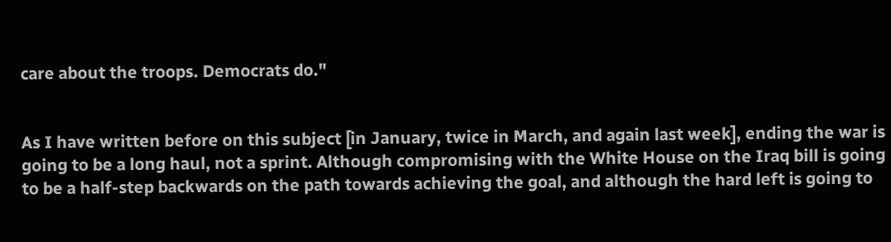care about the troops. Democrats do."


As I have written before on this subject [in January, twice in March, and again last week], ending the war is going to be a long haul, not a sprint. Although compromising with the White House on the Iraq bill is going to be a half-step backwards on the path towards achieving the goal, and although the hard left is going to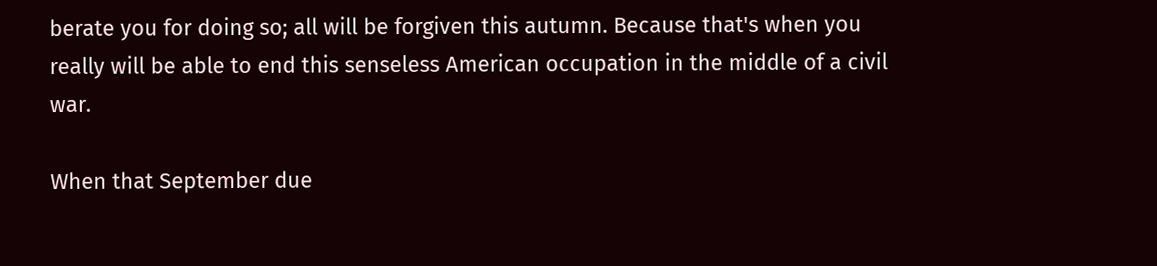berate you for doing so; all will be forgiven this autumn. Because that's when you really will be able to end this senseless American occupation in the middle of a civil war.

When that September due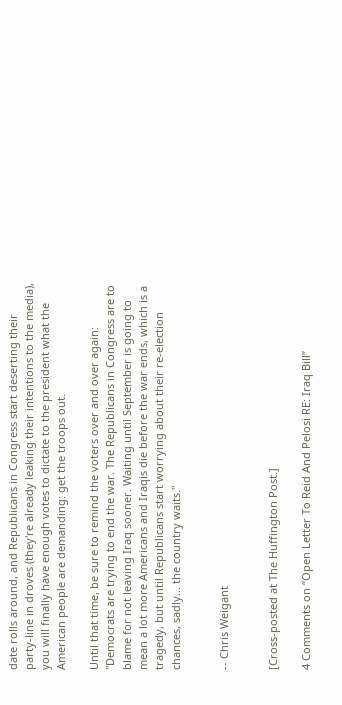date rolls around, and Republicans in Congress start deserting their party-line in droves (they're already leaking their intentions to the media), you will finally have enough votes to dictate to the president what the American people are demanding: get the troops out.

Until that time, be sure to remind the voters over and over again: "Democrats are trying to end the war. The Republicans in Congress are to blame for not leaving Iraq sooner. Waiting until September is going to mean a lot more Americans and Iraqis die before the war ends, which is a tragedy, but until Republicans start worrying about their re-election chances, sadly... the country waits."


-- Chris Weigant


[Cross-posted at The Huffington Post.]

4 Comments on “Open Letter To Reid And Pelosi RE: Iraq Bill”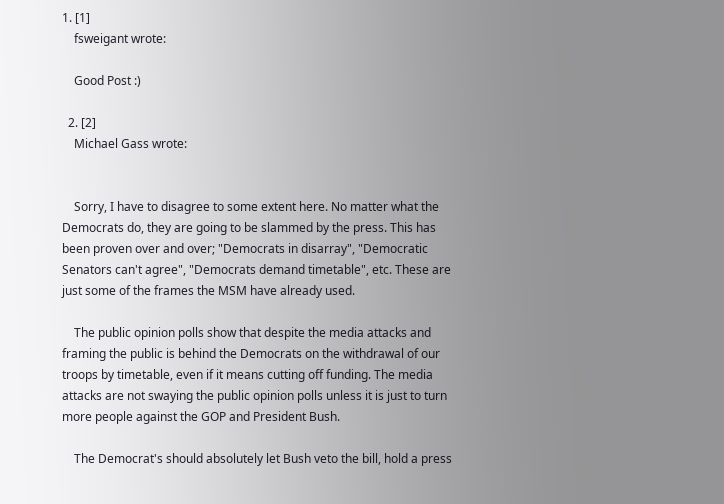1. [1]
    fsweigant wrote:

    Good Post :)

  2. [2]
    Michael Gass wrote:


    Sorry, I have to disagree to some extent here. No matter what the Democrats do, they are going to be slammed by the press. This has been proven over and over; "Democrats in disarray", "Democratic Senators can't agree", "Democrats demand timetable", etc. These are just some of the frames the MSM have already used.

    The public opinion polls show that despite the media attacks and framing the public is behind the Democrats on the withdrawal of our troops by timetable, even if it means cutting off funding. The media attacks are not swaying the public opinion polls unless it is just to turn more people against the GOP and President Bush.

    The Democrat's should absolutely let Bush veto the bill, hold a press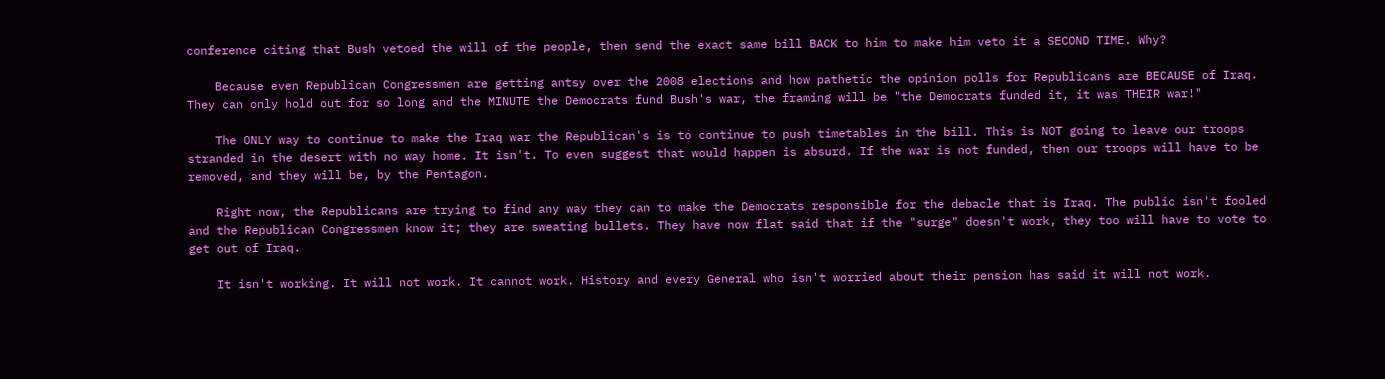conference citing that Bush vetoed the will of the people, then send the exact same bill BACK to him to make him veto it a SECOND TIME. Why?

    Because even Republican Congressmen are getting antsy over the 2008 elections and how pathetic the opinion polls for Republicans are BECAUSE of Iraq. They can only hold out for so long and the MINUTE the Democrats fund Bush's war, the framing will be "the Democrats funded it, it was THEIR war!"

    The ONLY way to continue to make the Iraq war the Republican's is to continue to push timetables in the bill. This is NOT going to leave our troops stranded in the desert with no way home. It isn't. To even suggest that would happen is absurd. If the war is not funded, then our troops will have to be removed, and they will be, by the Pentagon.

    Right now, the Republicans are trying to find any way they can to make the Democrats responsible for the debacle that is Iraq. The public isn't fooled and the Republican Congressmen know it; they are sweating bullets. They have now flat said that if the "surge" doesn't work, they too will have to vote to get out of Iraq.

    It isn't working. It will not work. It cannot work. History and every General who isn't worried about their pension has said it will not work.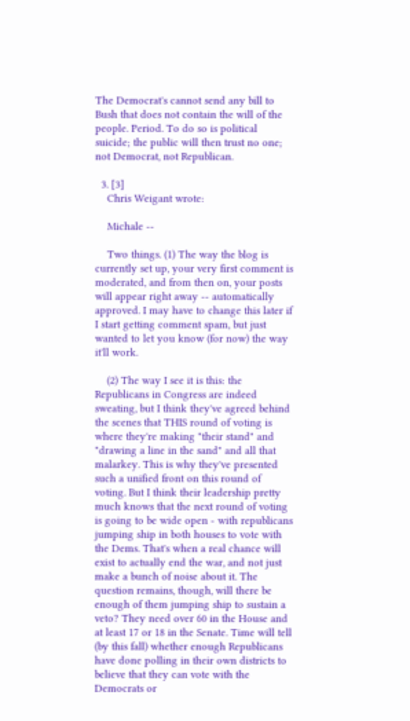The Democrat's cannot send any bill to Bush that does not contain the will of the people. Period. To do so is political suicide; the public will then trust no one; not Democrat, not Republican.

  3. [3]
    Chris Weigant wrote:

    Michale --

    Two things. (1) The way the blog is currently set up, your very first comment is moderated, and from then on, your posts will appear right away -- automatically approved. I may have to change this later if I start getting comment spam, but just wanted to let you know (for now) the way it'll work.

    (2) The way I see it is this: the Republicans in Congress are indeed sweating, but I think they've agreed behind the scenes that THIS round of voting is where they're making "their stand" and "drawing a line in the sand" and all that malarkey. This is why they've presented such a unified front on this round of voting. But I think their leadership pretty much knows that the next round of voting is going to be wide open - with republicans jumping ship in both houses to vote with the Dems. That's when a real chance will exist to actually end the war, and not just make a bunch of noise about it. The question remains, though, will there be enough of them jumping ship to sustain a veto? They need over 60 in the House and at least 17 or 18 in the Senate. Time will tell (by this fall) whether enough Republicans have done polling in their own districts to believe that they can vote with the Democrats or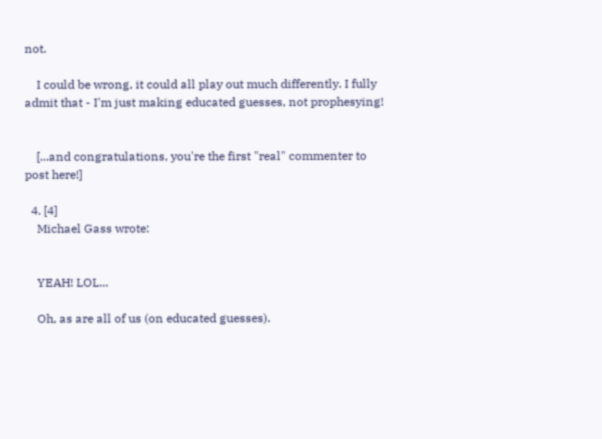not.

    I could be wrong, it could all play out much differently. I fully admit that - I'm just making educated guesses, not prophesying!


    [...and congratulations, you're the first "real" commenter to post here!]

  4. [4]
    Michael Gass wrote:


    YEAH! LOL...

    Oh, as are all of us (on educated guesses).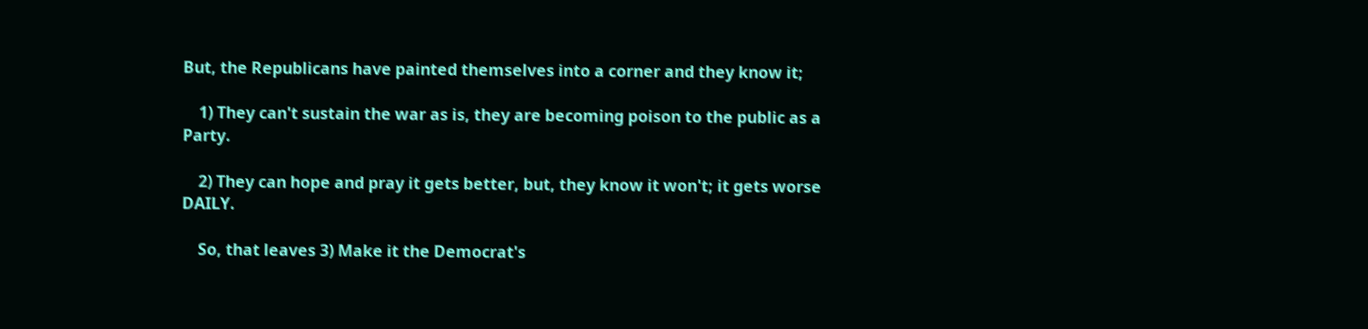But, the Republicans have painted themselves into a corner and they know it;

    1) They can't sustain the war as is, they are becoming poison to the public as a Party.

    2) They can hope and pray it gets better, but, they know it won't; it gets worse DAILY.

    So, that leaves 3) Make it the Democrat's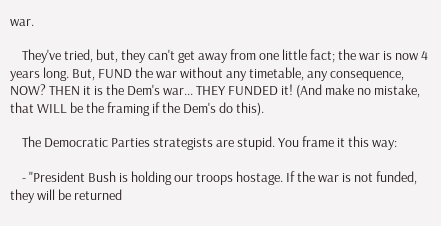war.

    They've tried, but, they can't get away from one little fact; the war is now 4 years long. But, FUND the war without any timetable, any consequence, NOW? THEN it is the Dem's war... THEY FUNDED it! (And make no mistake, that WILL be the framing if the Dem's do this).

    The Democratic Parties strategists are stupid. You frame it this way:

    - "President Bush is holding our troops hostage. If the war is not funded, they will be returned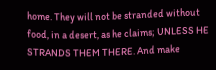home. They will not be stranded without food, in a desert, as he claims; UNLESS HE STRANDS THEM THERE. And make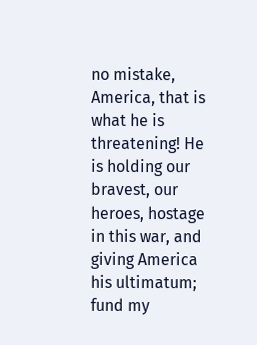no mistake, America, that is what he is threatening! He is holding our bravest, our heroes, hostage in this war, and giving America his ultimatum; fund my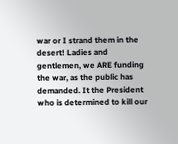war or I strand them in the desert! Ladies and gentlemen, we ARE funding the war, as the public has demanded. It the President who is determined to kill our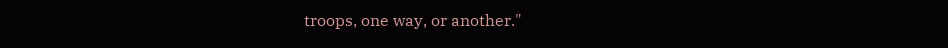troops, one way, or another."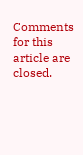Comments for this article are closed.